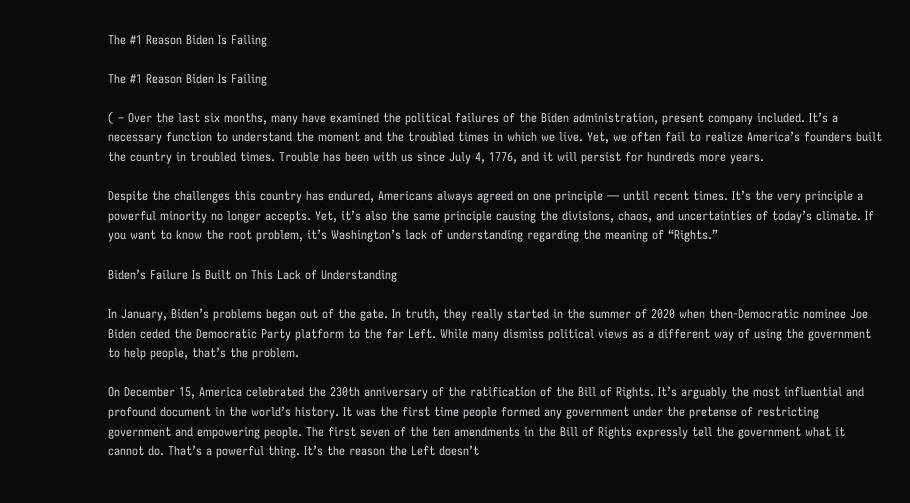The #1 Reason Biden Is Failing

The #1 Reason Biden Is Failing

( – Over the last six months, many have examined the political failures of the Biden administration, present company included. It’s a necessary function to understand the moment and the troubled times in which we live. Yet, we often fail to realize America’s founders built the country in troubled times. Trouble has been with us since July 4, 1776, and it will persist for hundreds more years.

Despite the challenges this country has endured, Americans always agreed on one principle — until recent times. It’s the very principle a powerful minority no longer accepts. Yet, it’s also the same principle causing the divisions, chaos, and uncertainties of today’s climate. If you want to know the root problem, it’s Washington’s lack of understanding regarding the meaning of “Rights.”

Biden’s Failure Is Built on This Lack of Understanding

In January, Biden’s problems began out of the gate. In truth, they really started in the summer of 2020 when then-Democratic nominee Joe Biden ceded the Democratic Party platform to the far Left. While many dismiss political views as a different way of using the government to help people, that’s the problem.

On December 15, America celebrated the 230th anniversary of the ratification of the Bill of Rights. It’s arguably the most influential and profound document in the world’s history. It was the first time people formed any government under the pretense of restricting government and empowering people. The first seven of the ten amendments in the Bill of Rights expressly tell the government what it cannot do. That’s a powerful thing. It’s the reason the Left doesn’t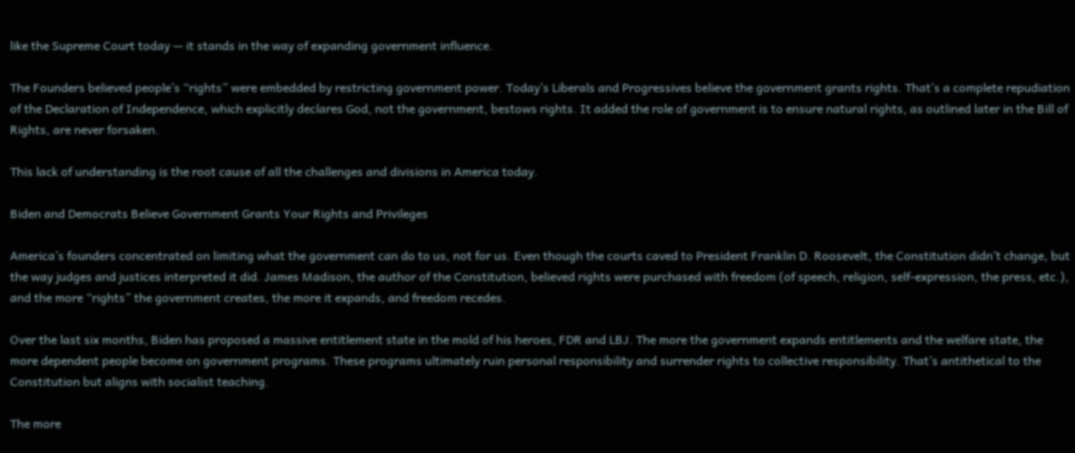like the Supreme Court today — it stands in the way of expanding government influence.

The Founders believed people’s “rights” were embedded by restricting government power. Today’s Liberals and Progressives believe the government grants rights. That’s a complete repudiation of the Declaration of Independence, which explicitly declares God, not the government, bestows rights. It added the role of government is to ensure natural rights, as outlined later in the Bill of Rights, are never forsaken.

This lack of understanding is the root cause of all the challenges and divisions in America today.

Biden and Democrats Believe Government Grants Your Rights and Privileges

America’s founders concentrated on limiting what the government can do to us, not for us. Even though the courts caved to President Franklin D. Roosevelt, the Constitution didn’t change, but the way judges and justices interpreted it did. James Madison, the author of the Constitution, believed rights were purchased with freedom (of speech, religion, self-expression, the press, etc.), and the more “rights” the government creates, the more it expands, and freedom recedes.

Over the last six months, Biden has proposed a massive entitlement state in the mold of his heroes, FDR and LBJ. The more the government expands entitlements and the welfare state, the more dependent people become on government programs. These programs ultimately ruin personal responsibility and surrender rights to collective responsibility. That’s antithetical to the Constitution but aligns with socialist teaching.

The more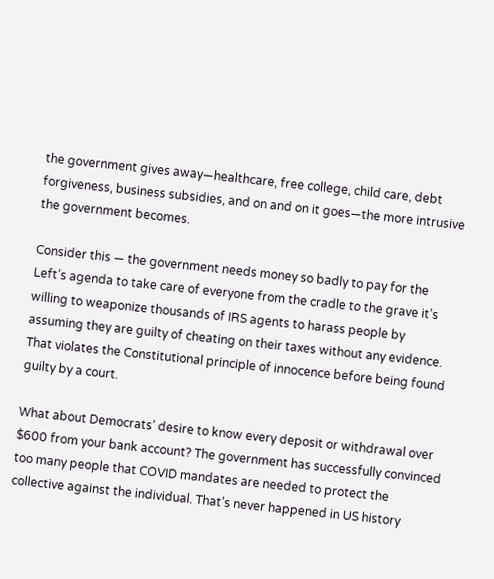the government gives away—healthcare, free college, child care, debt forgiveness, business subsidies, and on and on it goes—the more intrusive the government becomes.

Consider this — the government needs money so badly to pay for the Left’s agenda to take care of everyone from the cradle to the grave it’s willing to weaponize thousands of IRS agents to harass people by assuming they are guilty of cheating on their taxes without any evidence. That violates the Constitutional principle of innocence before being found guilty by a court.

What about Democrats’ desire to know every deposit or withdrawal over $600 from your bank account? The government has successfully convinced too many people that COVID mandates are needed to protect the collective against the individual. That’s never happened in US history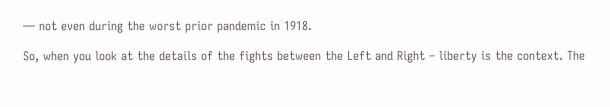— not even during the worst prior pandemic in 1918.

So, when you look at the details of the fights between the Left and Right – liberty is the context. The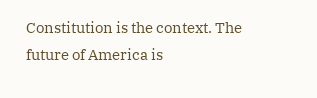Constitution is the context. The future of America is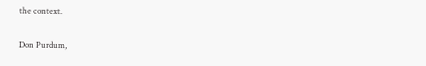the context.

Don Purdum,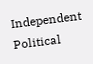Independent Political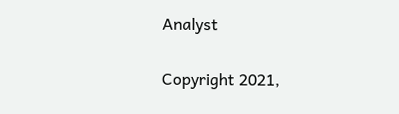Analyst

Copyright 2021,